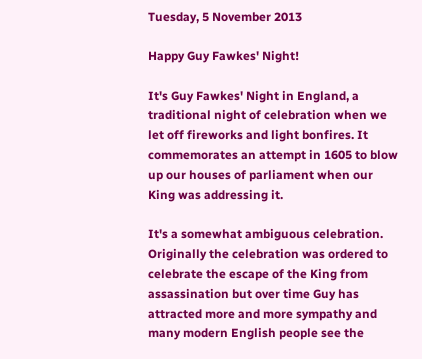Tuesday, 5 November 2013

Happy Guy Fawkes' Night!

It's Guy Fawkes' Night in England, a traditional night of celebration when we let off fireworks and light bonfires. It commemorates an attempt in 1605 to blow up our houses of parliament when our King was addressing it.

It's a somewhat ambiguous celebration. Originally the celebration was ordered to celebrate the escape of the King from assassination but over time Guy has attracted more and more sympathy and many modern English people see the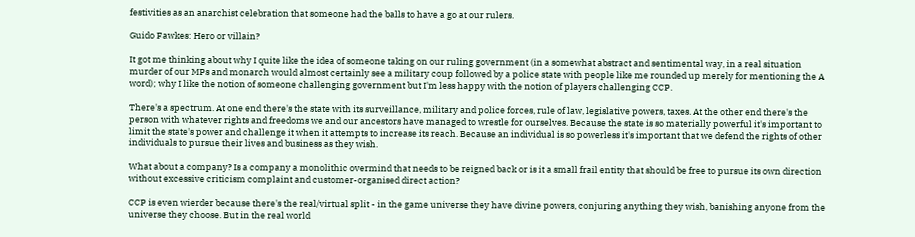festivities as an anarchist celebration that someone had the balls to have a go at our rulers.

Guido Fawkes: Hero or villain?

It got me thinking about why I quite like the idea of someone taking on our ruling government (in a somewhat abstract and sentimental way, in a real situation murder of our MPs and monarch would almost certainly see a military coup followed by a police state with people like me rounded up merely for mentioning the A word); why I like the notion of someone challenging government but I'm less happy with the notion of players challenging CCP.

There's a spectrum. At one end there's the state with its surveillance, military and police forces, rule of law, legislative powers, taxes. At the other end there's the person with whatever rights and freedoms we and our ancestors have managed to wrestle for ourselves. Because the state is so materially powerful it's important to limit the state's power and challenge it when it attempts to increase its reach. Because an individual is so powerless it's important that we defend the rights of other individuals to pursue their lives and business as they wish.

What about a company? Is a company a monolithic overmind that needs to be reigned back or is it a small frail entity that should be free to pursue its own direction without excessive criticism complaint and customer-organised direct action?

CCP is even wierder because there's the real/virtual split - in the game universe they have divine powers, conjuring anything they wish, banishing anyone from the universe they choose. But in the real world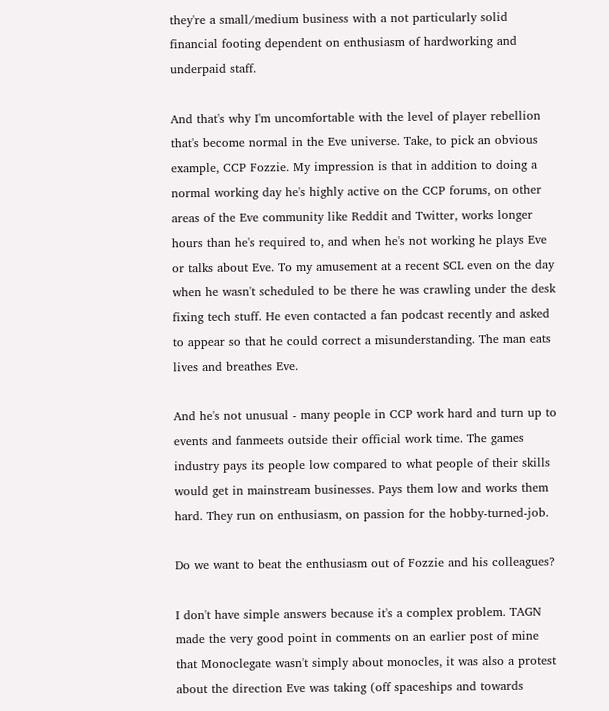they're a small/medium business with a not particularly solid financial footing dependent on enthusiasm of hardworking and underpaid staff.

And that's why I'm uncomfortable with the level of player rebellion that's become normal in the Eve universe. Take, to pick an obvious example, CCP Fozzie. My impression is that in addition to doing a normal working day he's highly active on the CCP forums, on other areas of the Eve community like Reddit and Twitter, works longer hours than he's required to, and when he's not working he plays Eve or talks about Eve. To my amusement at a recent SCL even on the day when he wasn't scheduled to be there he was crawling under the desk fixing tech stuff. He even contacted a fan podcast recently and asked to appear so that he could correct a misunderstanding. The man eats lives and breathes Eve.

And he's not unusual - many people in CCP work hard and turn up to events and fanmeets outside their official work time. The games industry pays its people low compared to what people of their skills would get in mainstream businesses. Pays them low and works them hard. They run on enthusiasm, on passion for the hobby-turned-job.

Do we want to beat the enthusiasm out of Fozzie and his colleagues?

I don't have simple answers because it's a complex problem. TAGN made the very good point in comments on an earlier post of mine that Monoclegate wasn't simply about monocles, it was also a protest about the direction Eve was taking (off spaceships and towards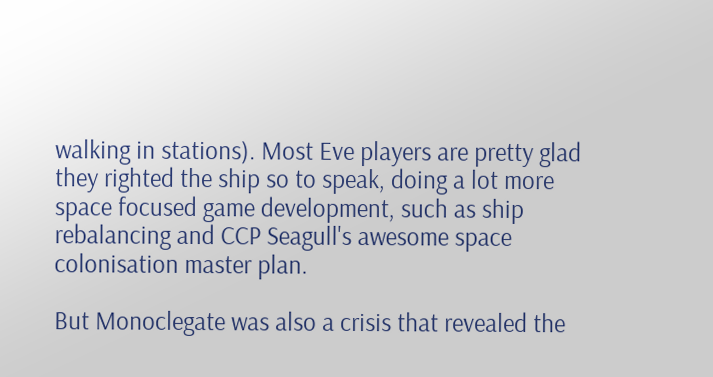walking in stations). Most Eve players are pretty glad they righted the ship so to speak, doing a lot more space focused game development, such as ship rebalancing and CCP Seagull's awesome space colonisation master plan.

But Monoclegate was also a crisis that revealed the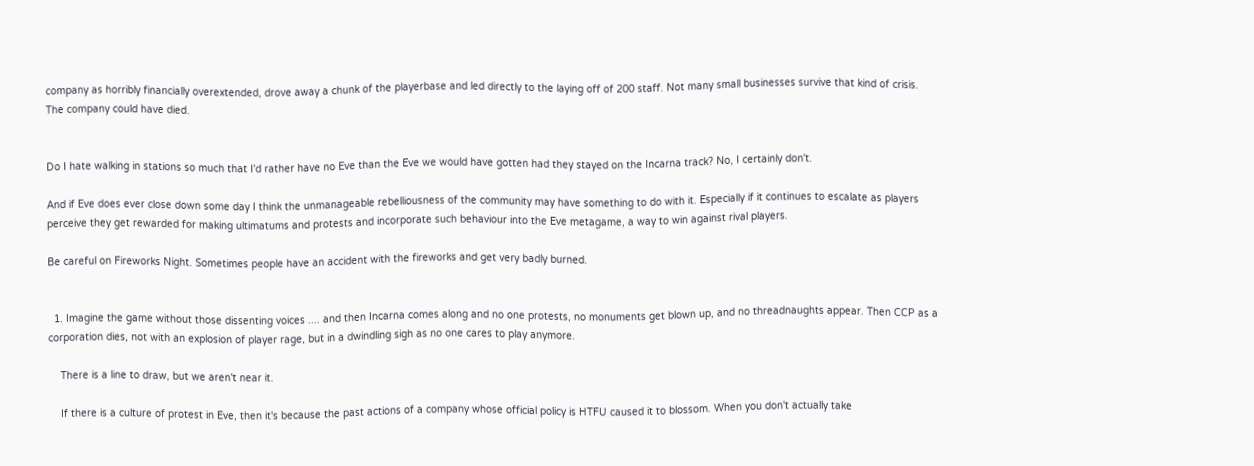company as horribly financially overextended, drove away a chunk of the playerbase and led directly to the laying off of 200 staff. Not many small businesses survive that kind of crisis. The company could have died.


Do I hate walking in stations so much that I'd rather have no Eve than the Eve we would have gotten had they stayed on the Incarna track? No, I certainly don't.

And if Eve does ever close down some day I think the unmanageable rebelliousness of the community may have something to do with it. Especially if it continues to escalate as players perceive they get rewarded for making ultimatums and protests and incorporate such behaviour into the Eve metagame, a way to win against rival players.

Be careful on Fireworks Night. Sometimes people have an accident with the fireworks and get very badly burned.


  1. Imagine the game without those dissenting voices .... and then Incarna comes along and no one protests, no monuments get blown up, and no threadnaughts appear. Then CCP as a corporation dies, not with an explosion of player rage, but in a dwindling sigh as no one cares to play anymore.

    There is a line to draw, but we aren't near it.

    If there is a culture of protest in Eve, then it's because the past actions of a company whose official policy is HTFU caused it to blossom. When you don't actually take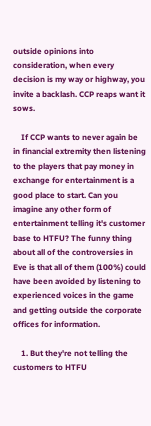outside opinions into consideration, when every decision is my way or highway, you invite a backlash. CCP reaps want it sows.

    If CCP wants to never again be in financial extremity then listening to the players that pay money in exchange for entertainment is a good place to start. Can you imagine any other form of entertainment telling it's customer base to HTFU? The funny thing about all of the controversies in Eve is that all of them (100%) could have been avoided by listening to experienced voices in the game and getting outside the corporate offices for information.

    1. But they're not telling the customers to HTFU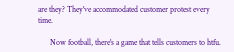are they? They've accommodated customer protest every time.

      Now football, there's a game that tells customers to htfu.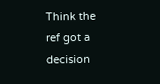Think the ref got a decision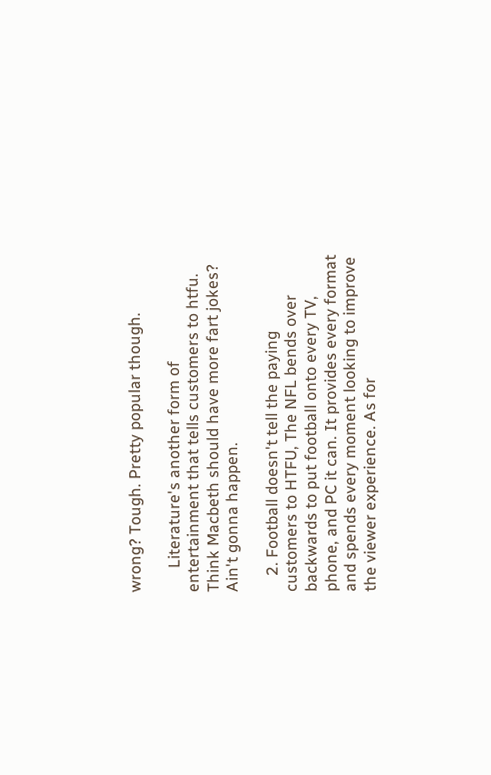wrong? Tough. Pretty popular though.

      Literature's another form of entertainment that tells customers to htfu. Think Macbeth should have more fart jokes? Ain't gonna happen.

    2. Football doesn't tell the paying customers to HTFU, The NFL bends over backwards to put football onto every TV, phone, and PC it can. It provides every format and spends every moment looking to improve the viewer experience. As for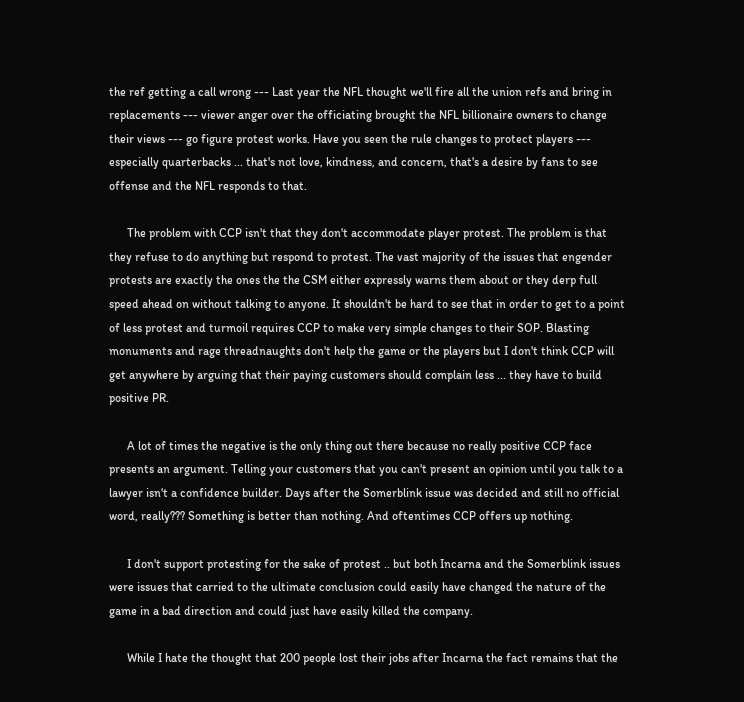the ref getting a call wrong --- Last year the NFL thought we'll fire all the union refs and bring in replacements --- viewer anger over the officiating brought the NFL billionaire owners to change their views --- go figure protest works. Have you seen the rule changes to protect players --- especially quarterbacks ... that's not love, kindness, and concern, that's a desire by fans to see offense and the NFL responds to that.

      The problem with CCP isn't that they don't accommodate player protest. The problem is that they refuse to do anything but respond to protest. The vast majority of the issues that engender protests are exactly the ones the the CSM either expressly warns them about or they derp full speed ahead on without talking to anyone. It shouldn't be hard to see that in order to get to a point of less protest and turmoil requires CCP to make very simple changes to their SOP. Blasting monuments and rage threadnaughts don't help the game or the players but I don't think CCP will get anywhere by arguing that their paying customers should complain less ... they have to build positive PR.

      A lot of times the negative is the only thing out there because no really positive CCP face presents an argument. Telling your customers that you can't present an opinion until you talk to a lawyer isn't a confidence builder. Days after the Somerblink issue was decided and still no official word, really??? Something is better than nothing. And oftentimes CCP offers up nothing.

      I don't support protesting for the sake of protest .. but both Incarna and the Somerblink issues were issues that carried to the ultimate conclusion could easily have changed the nature of the game in a bad direction and could just have easily killed the company.

      While I hate the thought that 200 people lost their jobs after Incarna the fact remains that the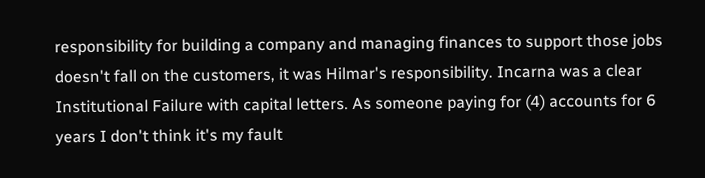responsibility for building a company and managing finances to support those jobs doesn't fall on the customers, it was Hilmar's responsibility. Incarna was a clear Institutional Failure with capital letters. As someone paying for (4) accounts for 6 years I don't think it's my fault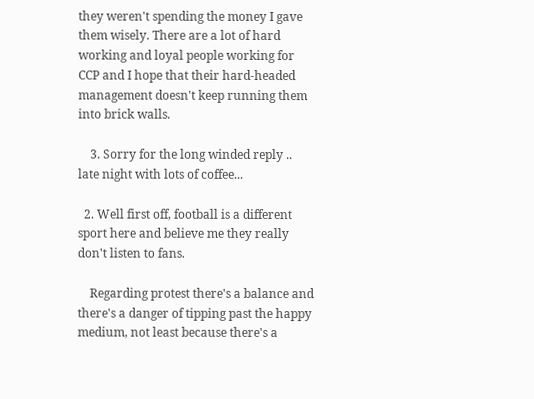they weren't spending the money I gave them wisely. There are a lot of hard working and loyal people working for CCP and I hope that their hard-headed management doesn't keep running them into brick walls.

    3. Sorry for the long winded reply .. late night with lots of coffee...

  2. Well first off, football is a different sport here and believe me they really don't listen to fans.

    Regarding protest there's a balance and there's a danger of tipping past the happy medium, not least because there's a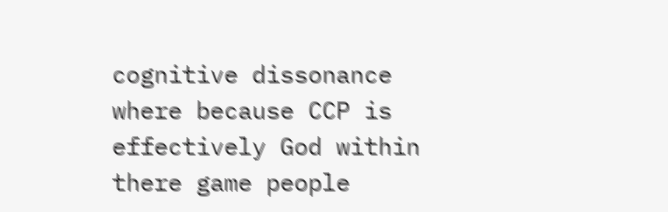cognitive dissonance where because CCP is effectively God within there game people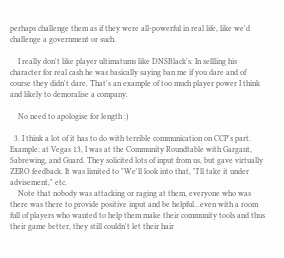perhaps challenge them as if they were all-powerful in real life, like we'd challenge a government or such.

    I really don't like player ultimatums like DNSBlack's. In sellling his character for real cash he was basically saying ban me if you dare and of course they didn't dare. That's an example of too much player power I think and likely to demoralise a company.

    No need to apologise for length :)

  3. I think a lot of it has to do with terrible communication on CCP's part. Example: at Vegas 13, I was at the Community Roundtable with Gargant, Sabrewing, and Guard. They solicited lots of input from us, but gave virtually ZERO feedback. It was limited to "We'll look into that, "I'll take it under advisement," etc.
    Note that nobody was attacking or raging at them, everyone who was there was there to provide positive input and be helpful...even with a room full of players who wanted to help them make their community tools and thus their game better, they still couldn't let their hair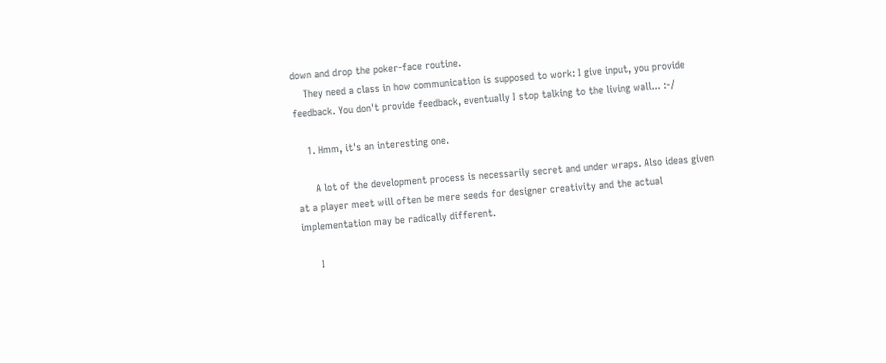down and drop the poker-face routine.
    They need a class in how communication is supposed to work: I give input, you provide feedback. You don't provide feedback, eventually I stop talking to the living wall... :-/

    1. Hmm, it's an interesting one.

      A lot of the development process is necessarily secret and under wraps. Also ideas given at a player meet will often be mere seeds for designer creativity and the actual implementation may be radically different.

      I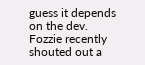guess it depends on the dev. Fozzie recently shouted out a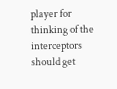player for thinking of the interceptors should get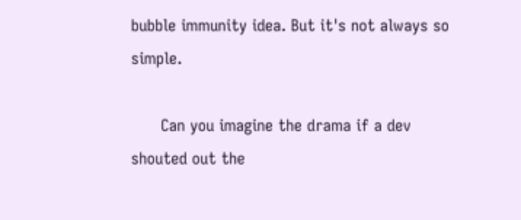bubble immunity idea. But it's not always so simple.

      Can you imagine the drama if a dev shouted out the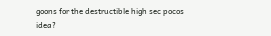goons for the destructible high sec pocos idea?